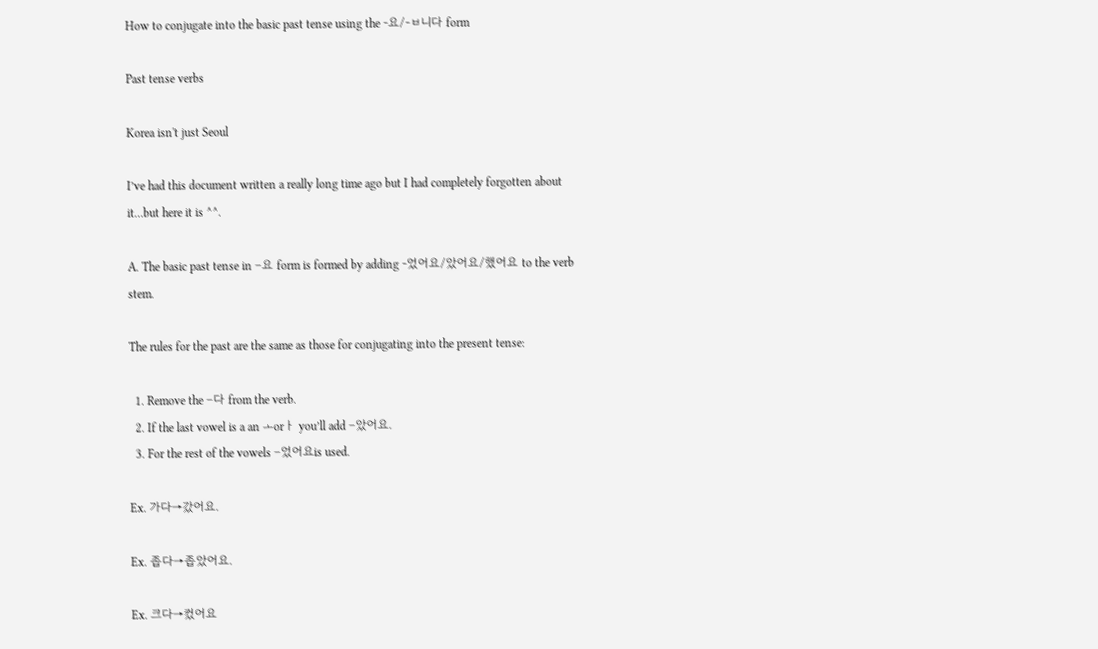How to conjugate into the basic past tense using the -요/-ㅂ니다 form

Past tense verbs

Korea isn't just Seoul

I’ve had this document written a really long time ago but I had completely forgotten about it…but here it is ^^.

A. The basic past tense in –요 form is formed by adding -었어요/았어요/했어요 to the verb stem.

The rules for the past are the same as those for conjugating into the present tense:

  1. Remove the –다 from the verb.
  2. If the last vowel is a an ㅗorㅏ you’ll add –았어요.
  3. For the rest of the vowels –었어요is used.

Ex. 가다→갔어요.

Ex. 좁다→좁았어요.

Ex. 크다→컸어요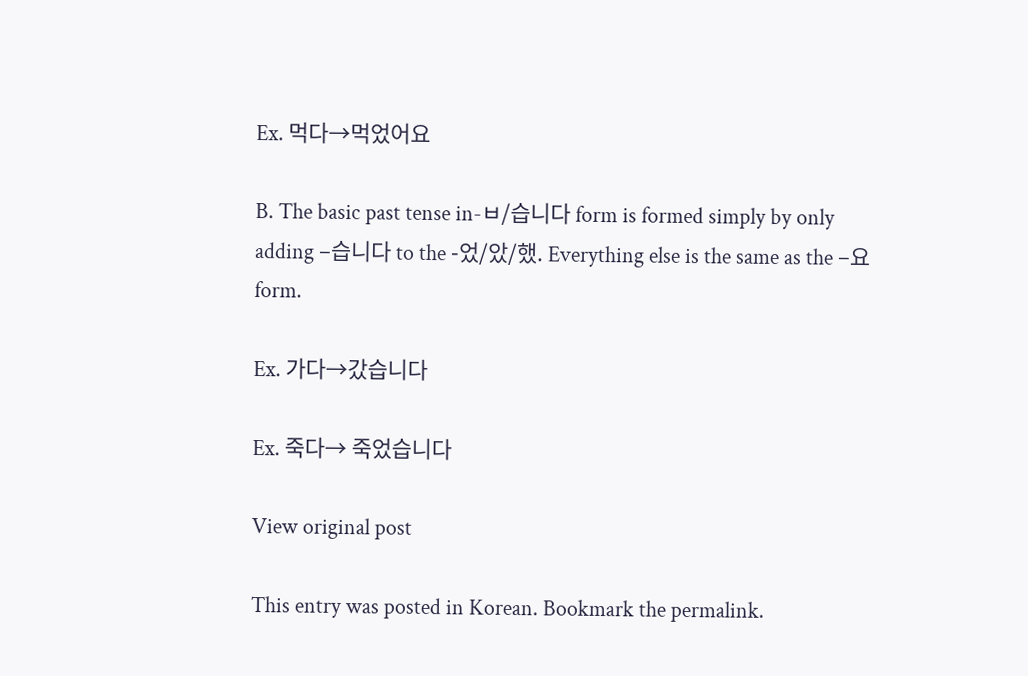Ex. 먹다→먹었어요

B. The basic past tense in-ㅂ/습니다 form is formed simply by only adding –습니다 to the -었/았/했. Everything else is the same as the –요 form.

Ex. 가다→갔습니다

Ex. 죽다→ 죽었습니다

View original post

This entry was posted in Korean. Bookmark the permalink.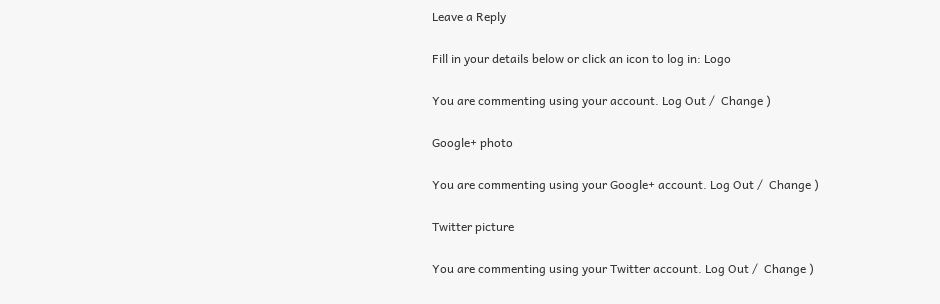Leave a Reply

Fill in your details below or click an icon to log in: Logo

You are commenting using your account. Log Out /  Change )

Google+ photo

You are commenting using your Google+ account. Log Out /  Change )

Twitter picture

You are commenting using your Twitter account. Log Out /  Change )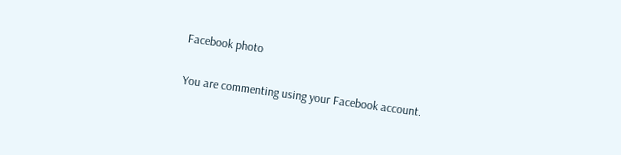Facebook photo

You are commenting using your Facebook account.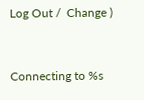Log Out /  Change )


Connecting to %s